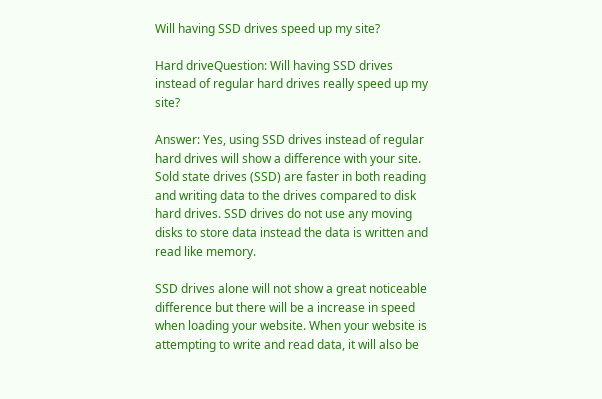Will having SSD drives speed up my site?

Hard driveQuestion: Will having SSD drives instead of regular hard drives really speed up my site?

Answer: Yes, using SSD drives instead of regular hard drives will show a difference with your site. Sold state drives (SSD) are faster in both reading and writing data to the drives compared to disk hard drives. SSD drives do not use any moving disks to store data instead the data is written and read like memory.

SSD drives alone will not show a great noticeable difference but there will be a increase in speed when loading your website. When your website is attempting to write and read data, it will also be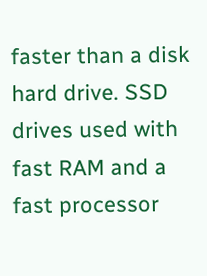faster than a disk hard drive. SSD drives used with fast RAM and a fast processor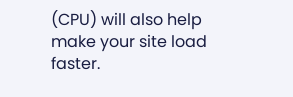(CPU) will also help make your site load faster.